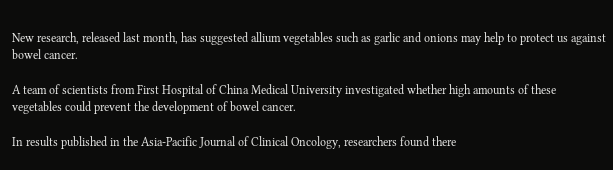New research, released last month, has suggested allium vegetables such as garlic and onions may help to protect us against bowel cancer.

A team of scientists from First Hospital of China Medical University investigated whether high amounts of these vegetables could prevent the development of bowel cancer.

In results published in the Asia-Pacific Journal of Clinical Oncology, researchers found there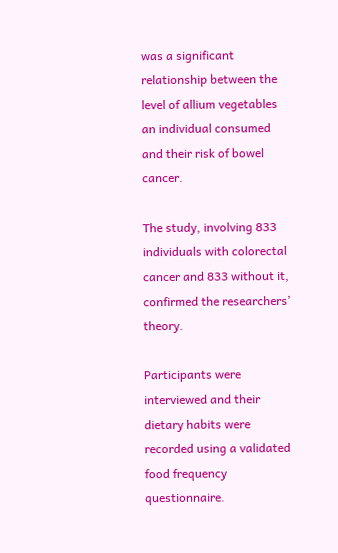was a significant relationship between the level of allium vegetables an individual consumed and their risk of bowel cancer.

The study, involving 833 individuals with colorectal cancer and 833 without it, confirmed the researchers’ theory.

Participants were interviewed and their dietary habits were recorded using a validated food frequency questionnaire.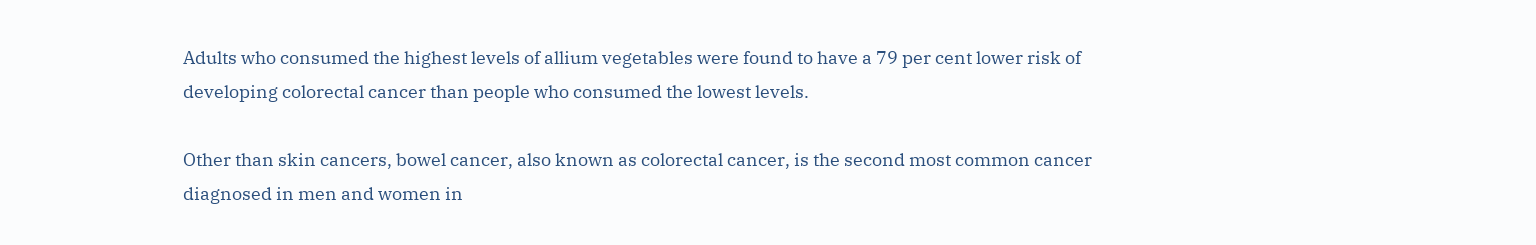Adults who consumed the highest levels of allium vegetables were found to have a 79 per cent lower risk of developing colorectal cancer than people who consumed the lowest levels.

Other than skin cancers, bowel cancer, also known as colorectal cancer, is the second most common cancer diagnosed in men and women in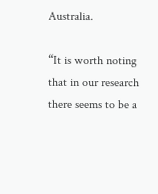Australia.

“It is worth noting that in our research there seems to be a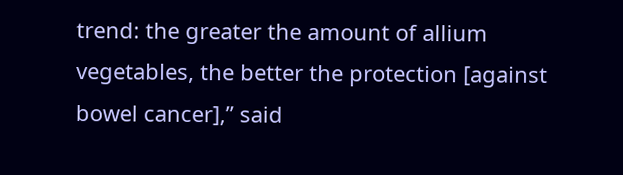trend: the greater the amount of allium vegetables, the better the protection [against bowel cancer],” said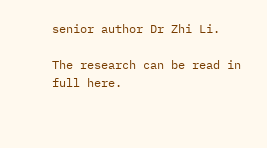senior author Dr Zhi Li.

The research can be read in full here.